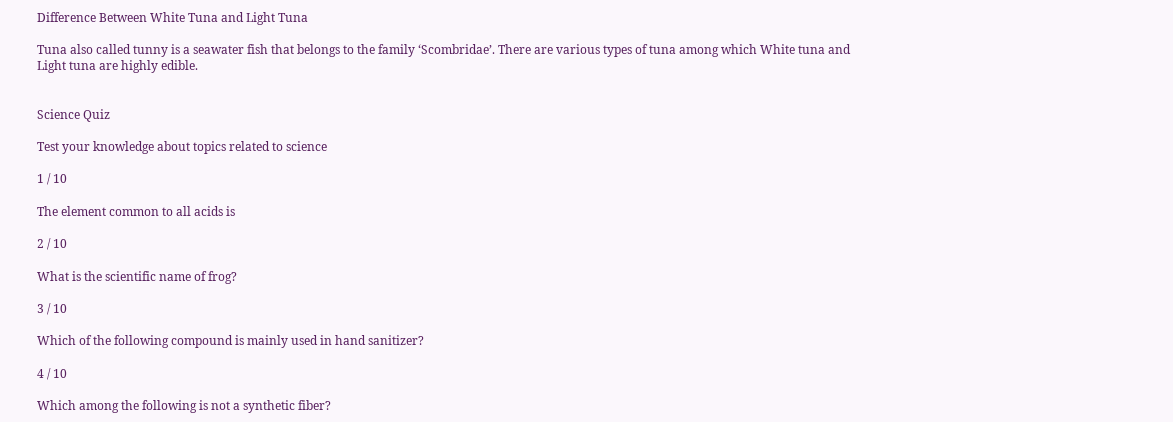Difference Between White Tuna and Light Tuna

Tuna also called tunny is a seawater fish that belongs to the family ‘Scombridae’. There are various types of tuna among which White tuna and Light tuna are highly edible.


Science Quiz

Test your knowledge about topics related to science

1 / 10

The element common to all acids is

2 / 10

What is the scientific name of frog?

3 / 10

Which of the following compound is mainly used in hand sanitizer?

4 / 10

Which among the following is not a synthetic fiber?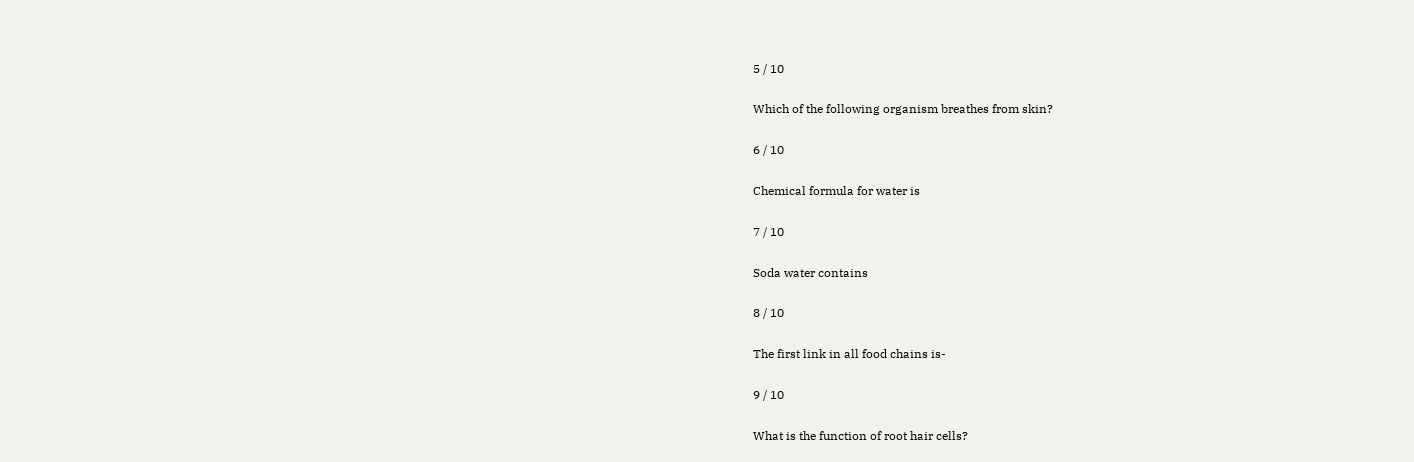5 / 10

Which of the following organism breathes from skin?

6 / 10

Chemical formula for water is

7 / 10

Soda water contains

8 / 10

The first link in all food chains is-

9 / 10

What is the function of root hair cells?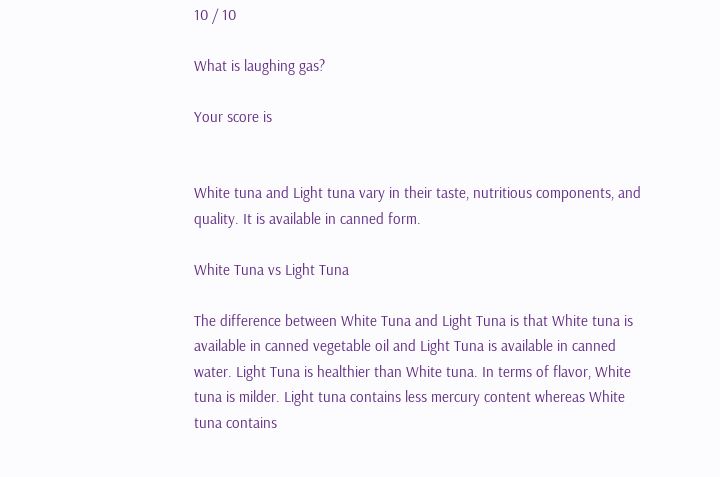10 / 10

What is laughing gas?

Your score is


White tuna and Light tuna vary in their taste, nutritious components, and quality. It is available in canned form.

White Tuna vs Light Tuna

The difference between White Tuna and Light Tuna is that White tuna is available in canned vegetable oil and Light Tuna is available in canned water. Light Tuna is healthier than White tuna. In terms of flavor, White tuna is milder. Light tuna contains less mercury content whereas White tuna contains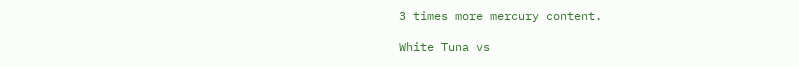3 times more mercury content.

White Tuna vs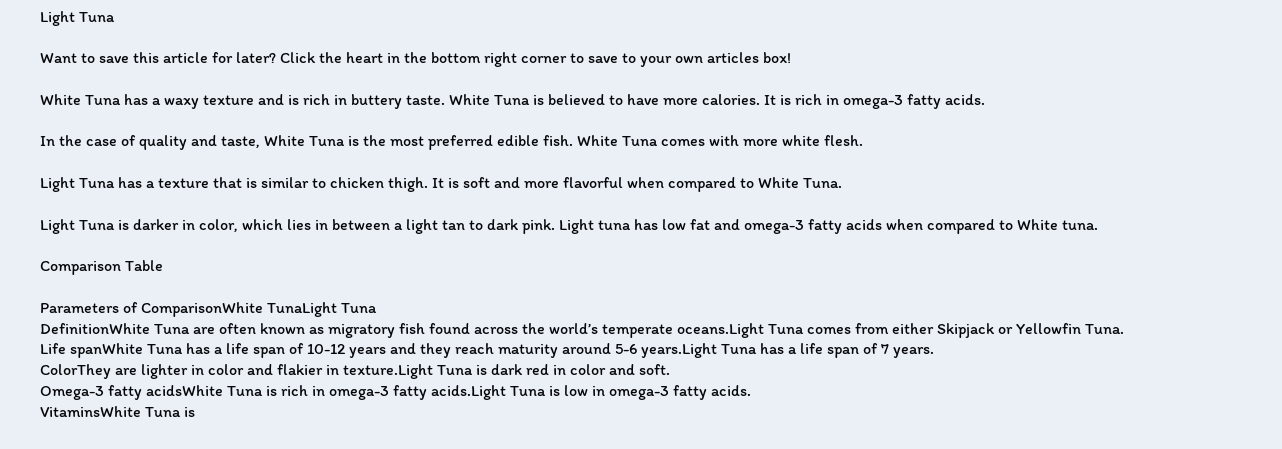Light Tuna

Want to save this article for later? Click the heart in the bottom right corner to save to your own articles box!

White Tuna has a waxy texture and is rich in buttery taste. White Tuna is believed to have more calories. It is rich in omega-3 fatty acids.

In the case of quality and taste, White Tuna is the most preferred edible fish. White Tuna comes with more white flesh.

Light Tuna has a texture that is similar to chicken thigh. It is soft and more flavorful when compared to White Tuna.

Light Tuna is darker in color, which lies in between a light tan to dark pink. Light tuna has low fat and omega-3 fatty acids when compared to White tuna.

Comparison Table

Parameters of ComparisonWhite TunaLight Tuna
DefinitionWhite Tuna are often known as migratory fish found across the world’s temperate oceans.Light Tuna comes from either Skipjack or Yellowfin Tuna.
Life spanWhite Tuna has a life span of 10-12 years and they reach maturity around 5-6 years.Light Tuna has a life span of 7 years.
ColorThey are lighter in color and flakier in texture.Light Tuna is dark red in color and soft.
Omega-3 fatty acidsWhite Tuna is rich in omega-3 fatty acids.Light Tuna is low in omega-3 fatty acids.
VitaminsWhite Tuna is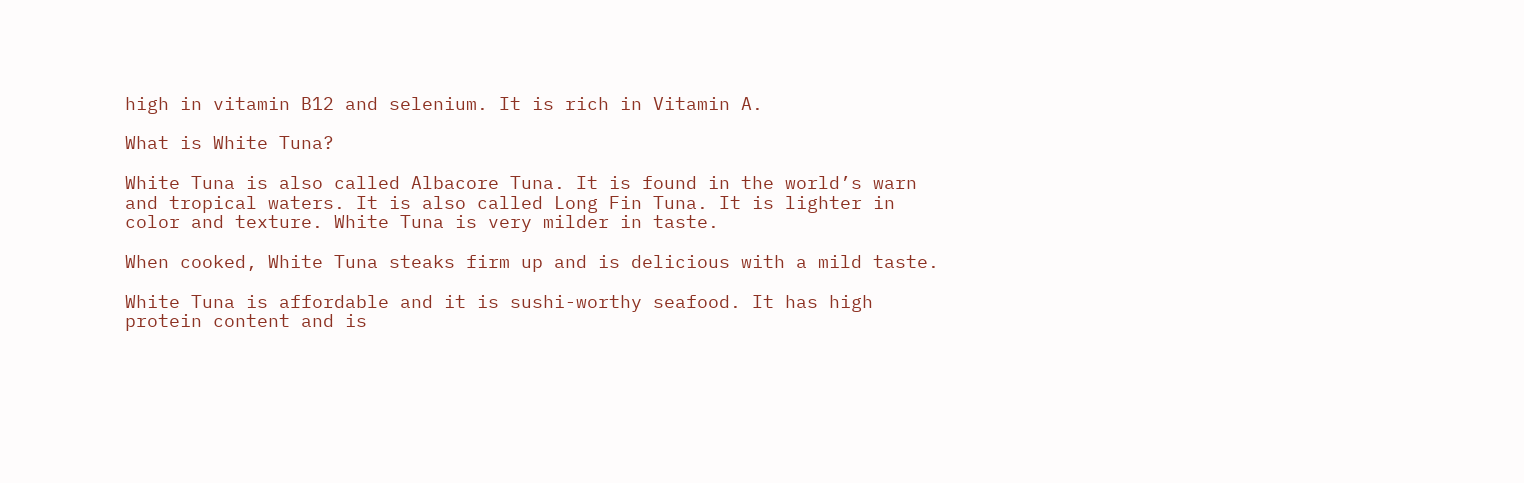high in vitamin B12 and selenium. It is rich in Vitamin A.

What is White Tuna?

White Tuna is also called Albacore Tuna. It is found in the world’s warn and tropical waters. It is also called Long Fin Tuna. It is lighter in color and texture. White Tuna is very milder in taste.

When cooked, White Tuna steaks firm up and is delicious with a mild taste.

White Tuna is affordable and it is sushi-worthy seafood. It has high protein content and is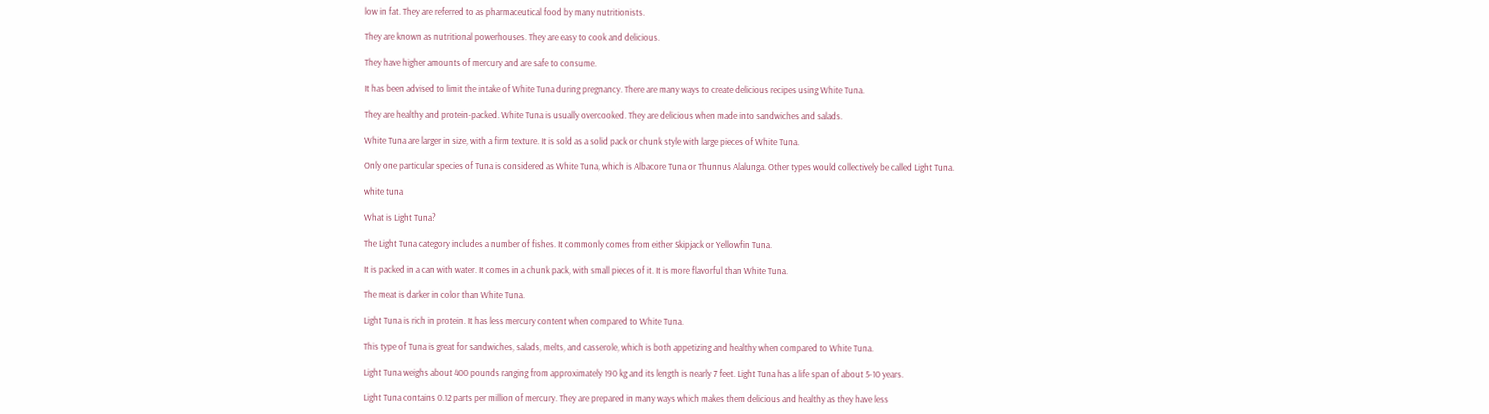low in fat. They are referred to as pharmaceutical food by many nutritionists.

They are known as nutritional powerhouses. They are easy to cook and delicious.

They have higher amounts of mercury and are safe to consume.

It has been advised to limit the intake of White Tuna during pregnancy. There are many ways to create delicious recipes using White Tuna.

They are healthy and protein-packed. White Tuna is usually overcooked. They are delicious when made into sandwiches and salads.

White Tuna are larger in size, with a firm texture. It is sold as a solid pack or chunk style with large pieces of White Tuna.

Only one particular species of Tuna is considered as White Tuna, which is Albacore Tuna or Thunnus Alalunga. Other types would collectively be called Light Tuna.

white tuna

What is Light Tuna?

The Light Tuna category includes a number of fishes. It commonly comes from either Skipjack or Yellowfin Tuna.

It is packed in a can with water. It comes in a chunk pack, with small pieces of it. It is more flavorful than White Tuna.

The meat is darker in color than White Tuna.

Light Tuna is rich in protein. It has less mercury content when compared to White Tuna.

This type of Tuna is great for sandwiches, salads, melts, and casserole, which is both appetizing and healthy when compared to White Tuna.

Light Tuna weighs about 400 pounds ranging from approximately 190 kg and its length is nearly 7 feet. Light Tuna has a life span of about 5-10 years.

Light Tuna contains 0.12 parts per million of mercury. They are prepared in many ways which makes them delicious and healthy as they have less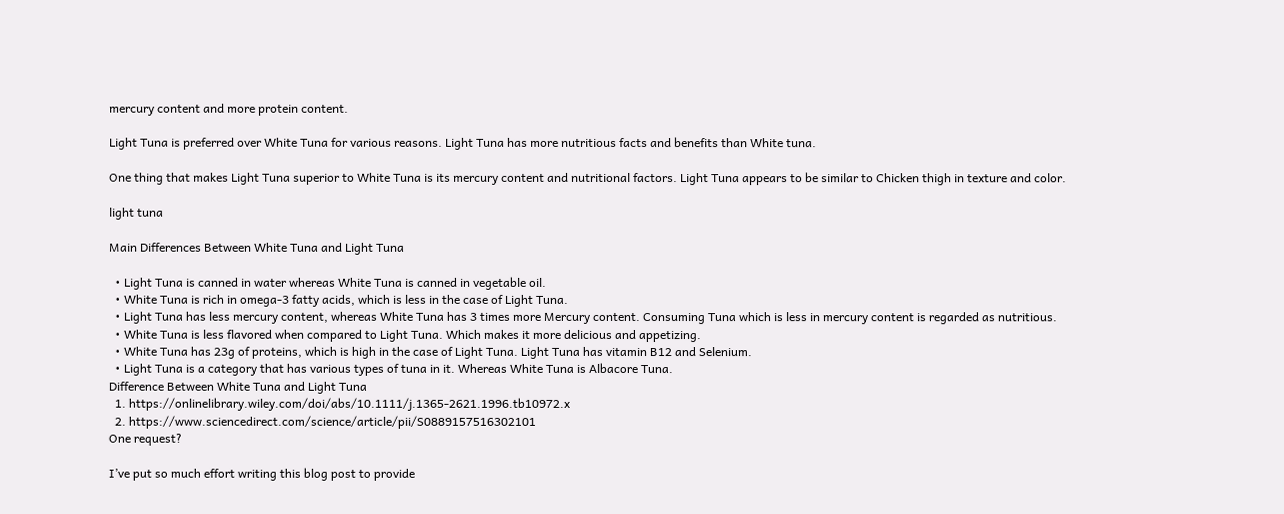mercury content and more protein content.

Light Tuna is preferred over White Tuna for various reasons. Light Tuna has more nutritious facts and benefits than White tuna.

One thing that makes Light Tuna superior to White Tuna is its mercury content and nutritional factors. Light Tuna appears to be similar to Chicken thigh in texture and color.

light tuna

Main Differences Between White Tuna and Light Tuna

  • Light Tuna is canned in water whereas White Tuna is canned in vegetable oil.
  • White Tuna is rich in omega-3 fatty acids, which is less in the case of Light Tuna.
  • Light Tuna has less mercury content, whereas White Tuna has 3 times more Mercury content. Consuming Tuna which is less in mercury content is regarded as nutritious.
  • White Tuna is less flavored when compared to Light Tuna. Which makes it more delicious and appetizing.
  • White Tuna has 23g of proteins, which is high in the case of Light Tuna. Light Tuna has vitamin B12 and Selenium.
  • Light Tuna is a category that has various types of tuna in it. Whereas White Tuna is Albacore Tuna.
Difference Between White Tuna and Light Tuna
  1. https://onlinelibrary.wiley.com/doi/abs/10.1111/j.1365-2621.1996.tb10972.x
  2. https://www.sciencedirect.com/science/article/pii/S0889157516302101
One request?

I’ve put so much effort writing this blog post to provide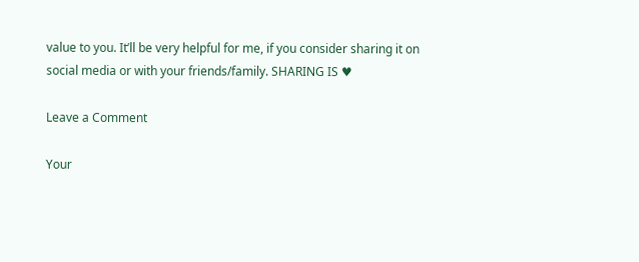value to you. It’ll be very helpful for me, if you consider sharing it on social media or with your friends/family. SHARING IS ♥

Leave a Comment

Your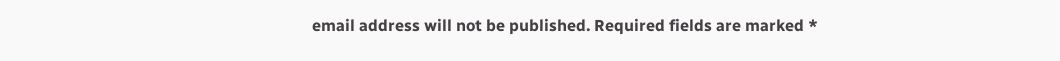email address will not be published. Required fields are marked *